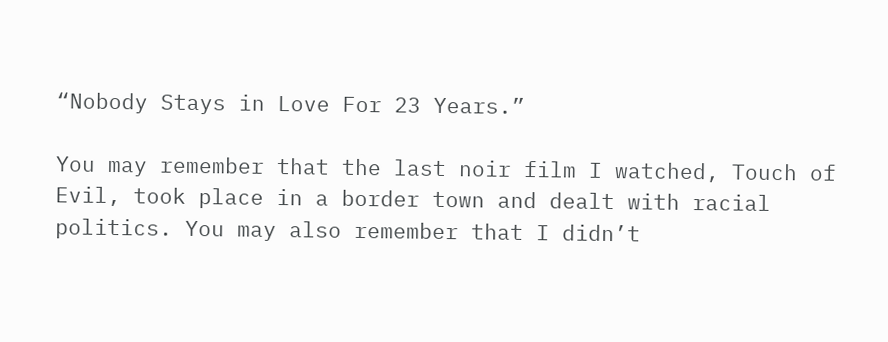“Nobody Stays in Love For 23 Years.”

You may remember that the last noir film I watched, Touch of Evil, took place in a border town and dealt with racial politics. You may also remember that I didn’t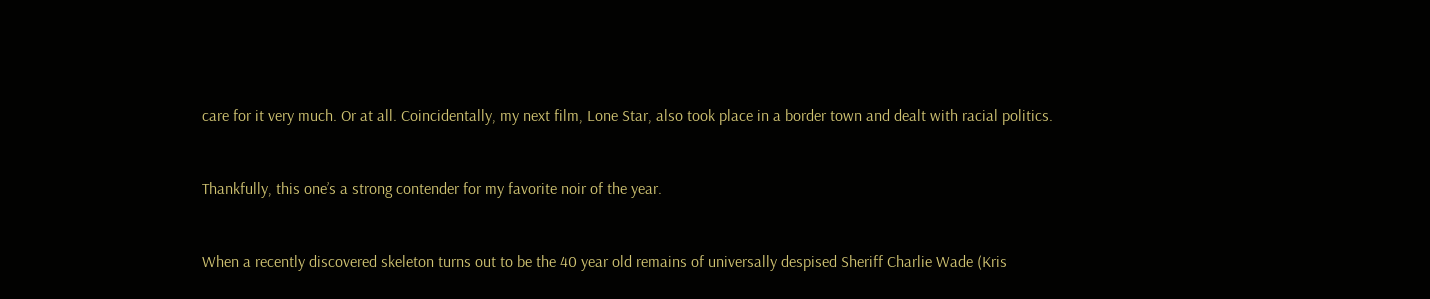care for it very much. Or at all. Coincidentally, my next film, Lone Star, also took place in a border town and dealt with racial politics.


Thankfully, this one’s a strong contender for my favorite noir of the year.


When a recently discovered skeleton turns out to be the 40 year old remains of universally despised Sheriff Charlie Wade (Kris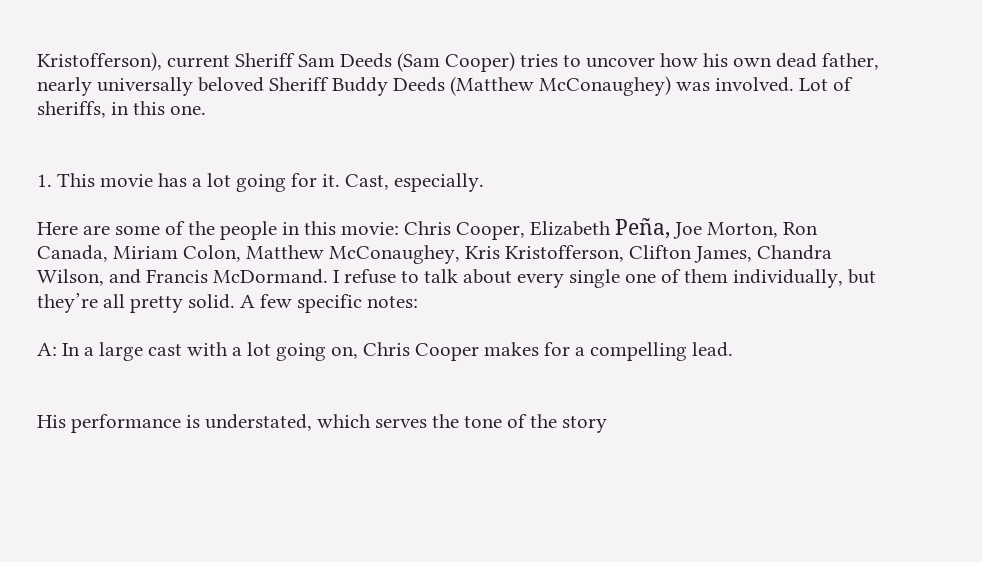Kristofferson), current Sheriff Sam Deeds (Sam Cooper) tries to uncover how his own dead father, nearly universally beloved Sheriff Buddy Deeds (Matthew McConaughey) was involved. Lot of sheriffs, in this one.


1. This movie has a lot going for it. Cast, especially.

Here are some of the people in this movie: Chris Cooper, Elizabeth Peña, Joe Morton, Ron Canada, Miriam Colon, Matthew McConaughey, Kris Kristofferson, Clifton James, Chandra Wilson, and Francis McDormand. I refuse to talk about every single one of them individually, but they’re all pretty solid. A few specific notes:

A: In a large cast with a lot going on, Chris Cooper makes for a compelling lead.


His performance is understated, which serves the tone of the story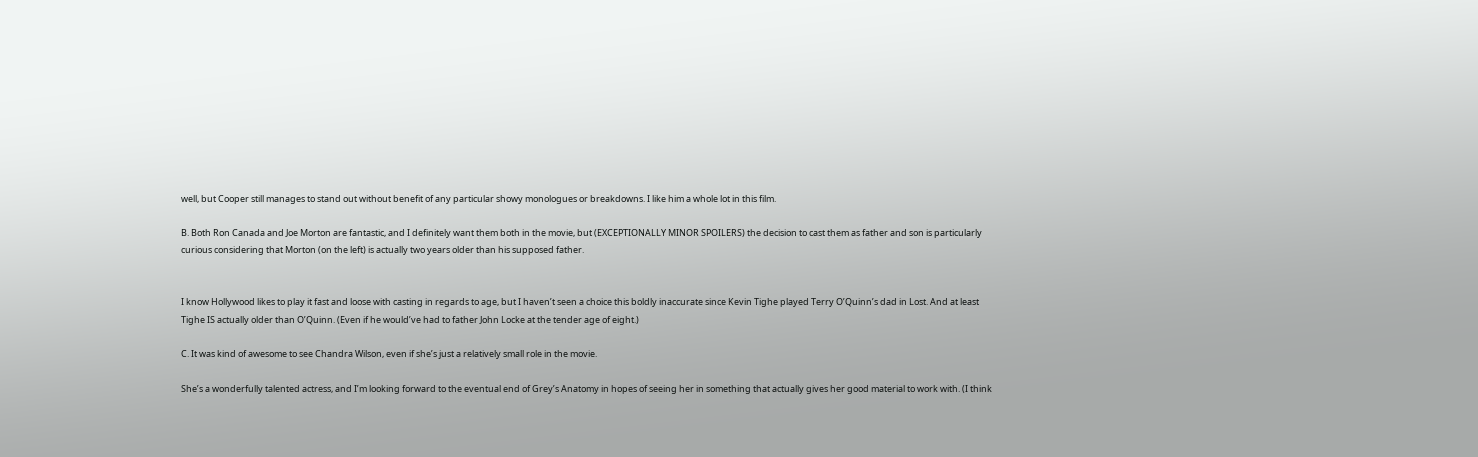well, but Cooper still manages to stand out without benefit of any particular showy monologues or breakdowns. I like him a whole lot in this film.

B. Both Ron Canada and Joe Morton are fantastic, and I definitely want them both in the movie, but (EXCEPTIONALLY MINOR SPOILERS) the decision to cast them as father and son is particularly curious considering that Morton (on the left) is actually two years older than his supposed father.


I know Hollywood likes to play it fast and loose with casting in regards to age, but I haven’t seen a choice this boldly inaccurate since Kevin Tighe played Terry O’Quinn’s dad in Lost. And at least Tighe IS actually older than O’Quinn. (Even if he would’ve had to father John Locke at the tender age of eight.)

C. It was kind of awesome to see Chandra Wilson, even if she’s just a relatively small role in the movie.

She’s a wonderfully talented actress, and I’m looking forward to the eventual end of Grey’s Anatomy in hopes of seeing her in something that actually gives her good material to work with. (I think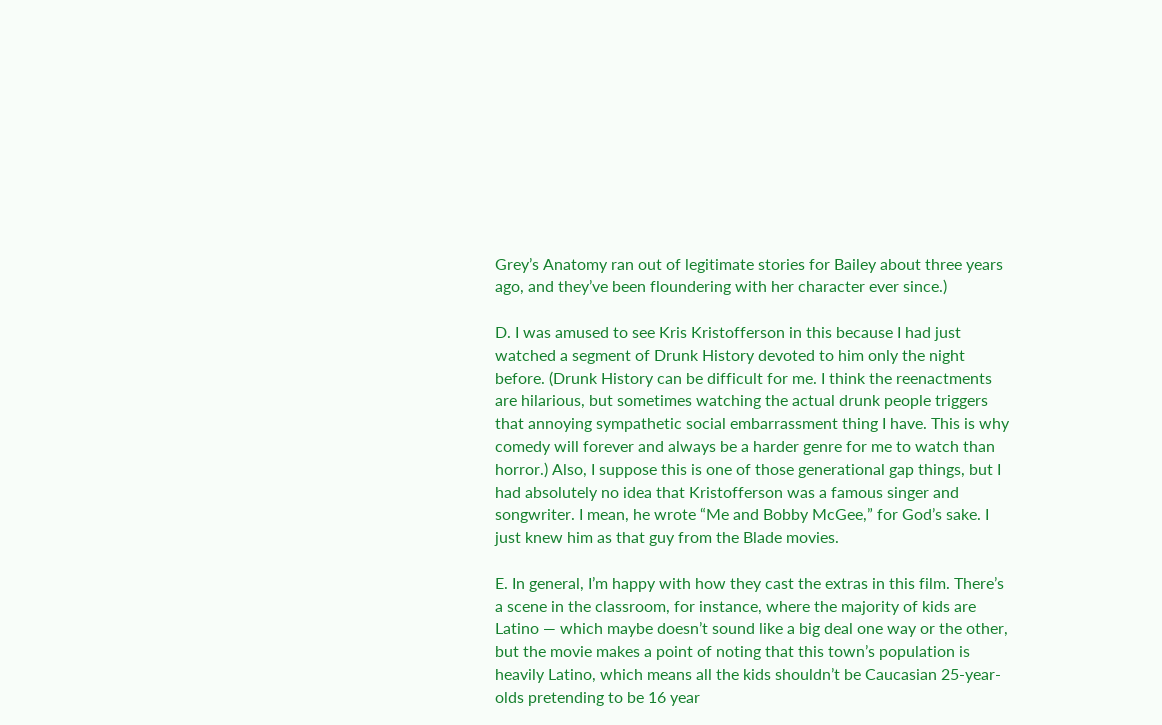Grey’s Anatomy ran out of legitimate stories for Bailey about three years ago, and they’ve been floundering with her character ever since.)

D. I was amused to see Kris Kristofferson in this because I had just watched a segment of Drunk History devoted to him only the night before. (Drunk History can be difficult for me. I think the reenactments are hilarious, but sometimes watching the actual drunk people triggers that annoying sympathetic social embarrassment thing I have. This is why comedy will forever and always be a harder genre for me to watch than horror.) Also, I suppose this is one of those generational gap things, but I had absolutely no idea that Kristofferson was a famous singer and songwriter. I mean, he wrote “Me and Bobby McGee,” for God’s sake. I just knew him as that guy from the Blade movies.

E. In general, I’m happy with how they cast the extras in this film. There’s a scene in the classroom, for instance, where the majority of kids are Latino — which maybe doesn’t sound like a big deal one way or the other, but the movie makes a point of noting that this town’s population is heavily Latino, which means all the kids shouldn’t be Caucasian 25-year-olds pretending to be 16 year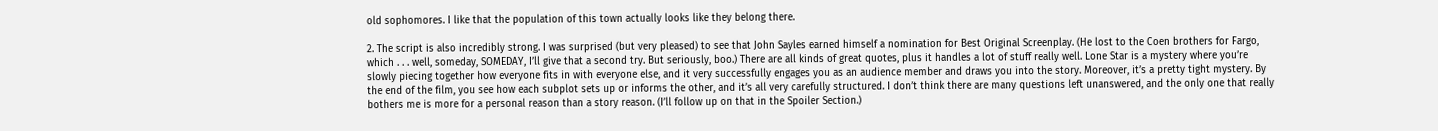old sophomores. I like that the population of this town actually looks like they belong there.

2. The script is also incredibly strong. I was surprised (but very pleased) to see that John Sayles earned himself a nomination for Best Original Screenplay. (He lost to the Coen brothers for Fargo, which . . . well, someday, SOMEDAY, I’ll give that a second try. But seriously, boo.) There are all kinds of great quotes, plus it handles a lot of stuff really well. Lone Star is a mystery where you’re slowly piecing together how everyone fits in with everyone else, and it very successfully engages you as an audience member and draws you into the story. Moreover, it’s a pretty tight mystery. By the end of the film, you see how each subplot sets up or informs the other, and it’s all very carefully structured. I don’t think there are many questions left unanswered, and the only one that really bothers me is more for a personal reason than a story reason. (I’ll follow up on that in the Spoiler Section.)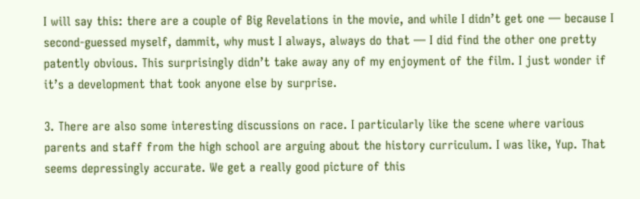I will say this: there are a couple of Big Revelations in the movie, and while I didn’t get one — because I second-guessed myself, dammit, why must I always, always do that — I did find the other one pretty patently obvious. This surprisingly didn’t take away any of my enjoyment of the film. I just wonder if it’s a development that took anyone else by surprise.

3. There are also some interesting discussions on race. I particularly like the scene where various parents and staff from the high school are arguing about the history curriculum. I was like, Yup. That seems depressingly accurate. We get a really good picture of this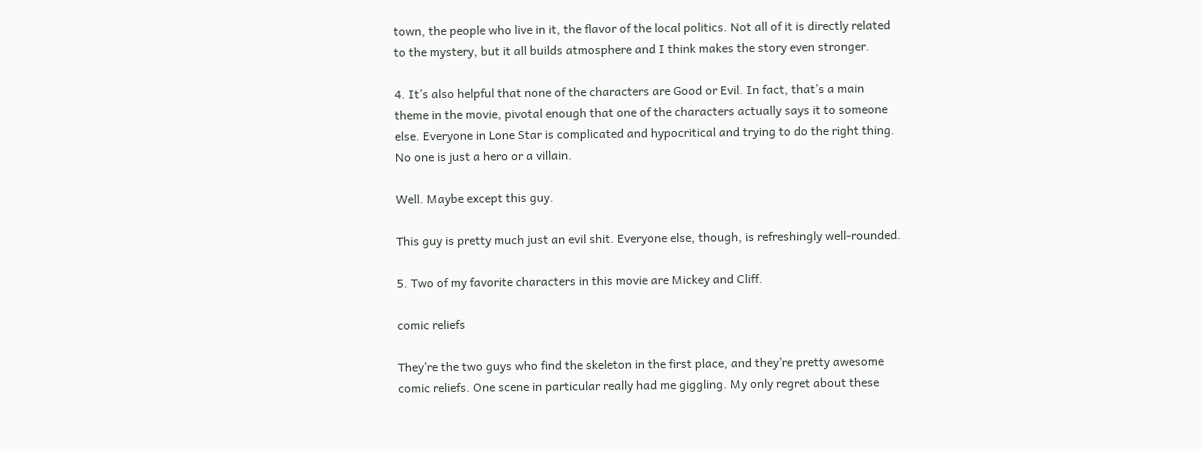town, the people who live in it, the flavor of the local politics. Not all of it is directly related to the mystery, but it all builds atmosphere and I think makes the story even stronger.

4. It’s also helpful that none of the characters are Good or Evil. In fact, that’s a main theme in the movie, pivotal enough that one of the characters actually says it to someone else. Everyone in Lone Star is complicated and hypocritical and trying to do the right thing. No one is just a hero or a villain.

Well. Maybe except this guy.

This guy is pretty much just an evil shit. Everyone else, though, is refreshingly well-rounded.

5. Two of my favorite characters in this movie are Mickey and Cliff.

comic reliefs

They’re the two guys who find the skeleton in the first place, and they’re pretty awesome comic reliefs. One scene in particular really had me giggling. My only regret about these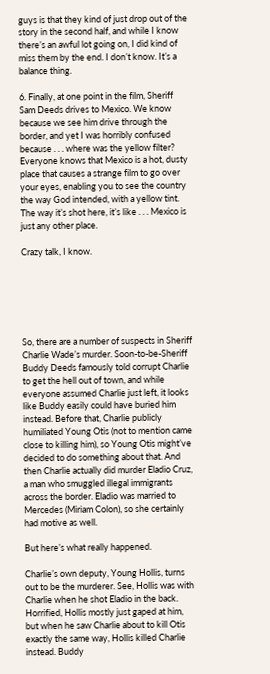guys is that they kind of just drop out of the story in the second half, and while I know there’s an awful lot going on, I did kind of miss them by the end. I don’t know. It’s a balance thing.

6. Finally, at one point in the film, Sheriff Sam Deeds drives to Mexico. We know because we see him drive through the border, and yet I was horribly confused because . . . where was the yellow filter? Everyone knows that Mexico is a hot, dusty place that causes a strange film to go over your eyes, enabling you to see the country the way God intended, with a yellow tint. The way it’s shot here, it’s like . . . Mexico is just any other place.

Crazy talk, I know.






So, there are a number of suspects in Sheriff Charlie Wade’s murder. Soon-to-be-Sheriff Buddy Deeds famously told corrupt Charlie to get the hell out of town, and while everyone assumed Charlie just left, it looks like Buddy easily could have buried him instead. Before that, Charlie publicly humiliated Young Otis (not to mention came close to killing him), so Young Otis might’ve decided to do something about that. And then Charlie actually did murder Eladio Cruz, a man who smuggled illegal immigrants across the border. Eladio was married to Mercedes (Miriam Colon), so she certainly had motive as well.

But here’s what really happened.

Charlie’s own deputy, Young Hollis, turns out to be the murderer. See, Hollis was with Charlie when he shot Eladio in the back. Horrified, Hollis mostly just gaped at him, but when he saw Charlie about to kill Otis exactly the same way, Hollis killed Charlie instead. Buddy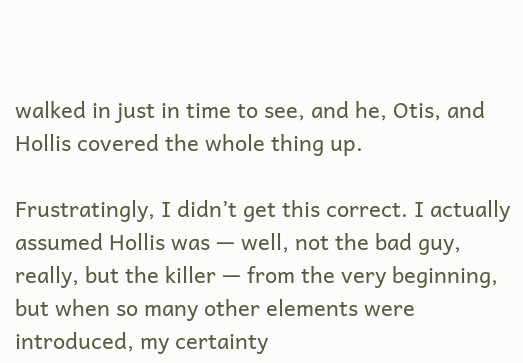walked in just in time to see, and he, Otis, and Hollis covered the whole thing up.

Frustratingly, I didn’t get this correct. I actually assumed Hollis was — well, not the bad guy, really, but the killer — from the very beginning, but when so many other elements were introduced, my certainty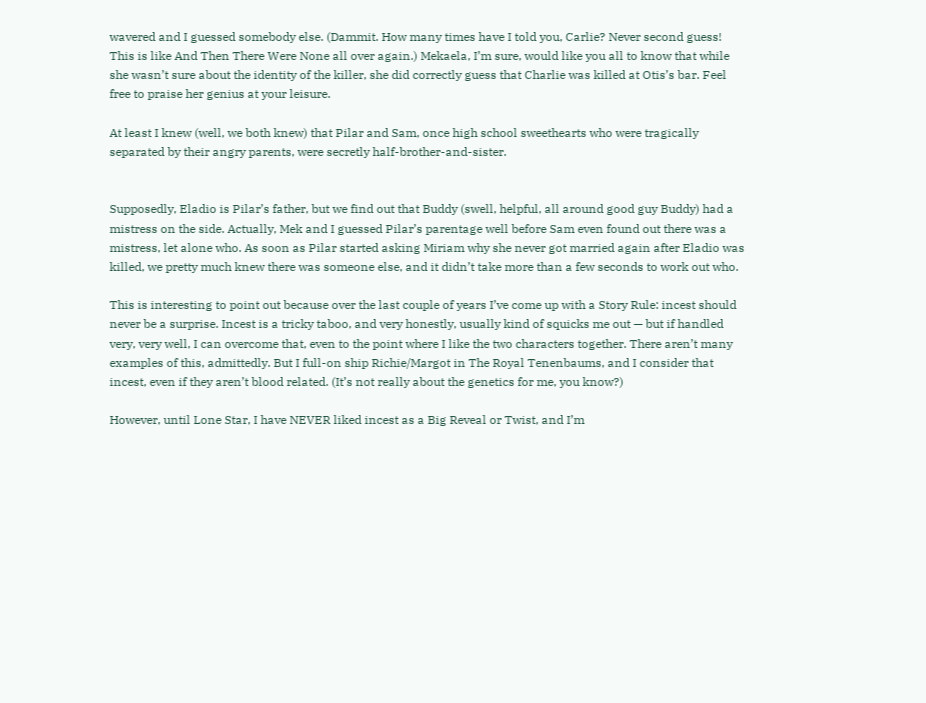wavered and I guessed somebody else. (Dammit. How many times have I told you, Carlie? Never second guess! This is like And Then There Were None all over again.) Mekaela, I’m sure, would like you all to know that while she wasn’t sure about the identity of the killer, she did correctly guess that Charlie was killed at Otis’s bar. Feel free to praise her genius at your leisure.

At least I knew (well, we both knew) that Pilar and Sam, once high school sweethearts who were tragically separated by their angry parents, were secretly half-brother-and-sister.


Supposedly, Eladio is Pilar’s father, but we find out that Buddy (swell, helpful, all around good guy Buddy) had a mistress on the side. Actually, Mek and I guessed Pilar’s parentage well before Sam even found out there was a mistress, let alone who. As soon as Pilar started asking Miriam why she never got married again after Eladio was killed, we pretty much knew there was someone else, and it didn’t take more than a few seconds to work out who.

This is interesting to point out because over the last couple of years I’ve come up with a Story Rule: incest should never be a surprise. Incest is a tricky taboo, and very honestly, usually kind of squicks me out — but if handled very, very well, I can overcome that, even to the point where I like the two characters together. There aren’t many examples of this, admittedly. But I full-on ship Richie/Margot in The Royal Tenenbaums, and I consider that incest, even if they aren’t blood related. (It’s not really about the genetics for me, you know?)

However, until Lone Star, I have NEVER liked incest as a Big Reveal or Twist, and I’m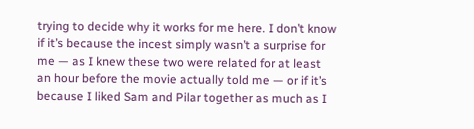trying to decide why it works for me here. I don’t know if it’s because the incest simply wasn’t a surprise for me — as I knew these two were related for at least an hour before the movie actually told me — or if it’s because I liked Sam and Pilar together as much as I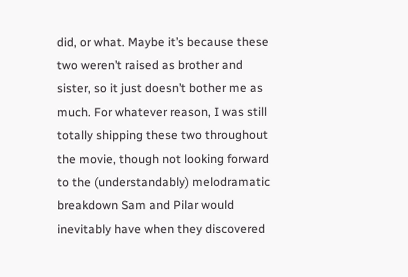did, or what. Maybe it’s because these two weren’t raised as brother and sister, so it just doesn’t bother me as much. For whatever reason, I was still totally shipping these two throughout the movie, though not looking forward to the (understandably) melodramatic breakdown Sam and Pilar would inevitably have when they discovered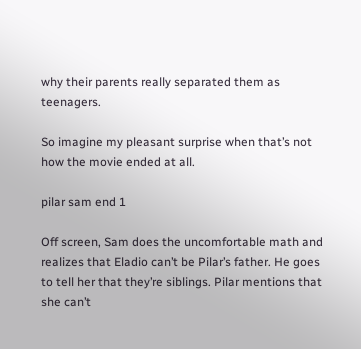why their parents really separated them as teenagers.

So imagine my pleasant surprise when that’s not how the movie ended at all.

pilar sam end 1

Off screen, Sam does the uncomfortable math and realizes that Eladio can’t be Pilar’s father. He goes to tell her that they’re siblings. Pilar mentions that she can’t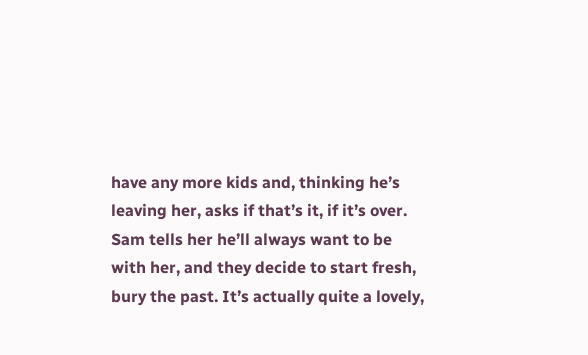have any more kids and, thinking he’s leaving her, asks if that’s it, if it’s over. Sam tells her he’ll always want to be with her, and they decide to start fresh, bury the past. It’s actually quite a lovely,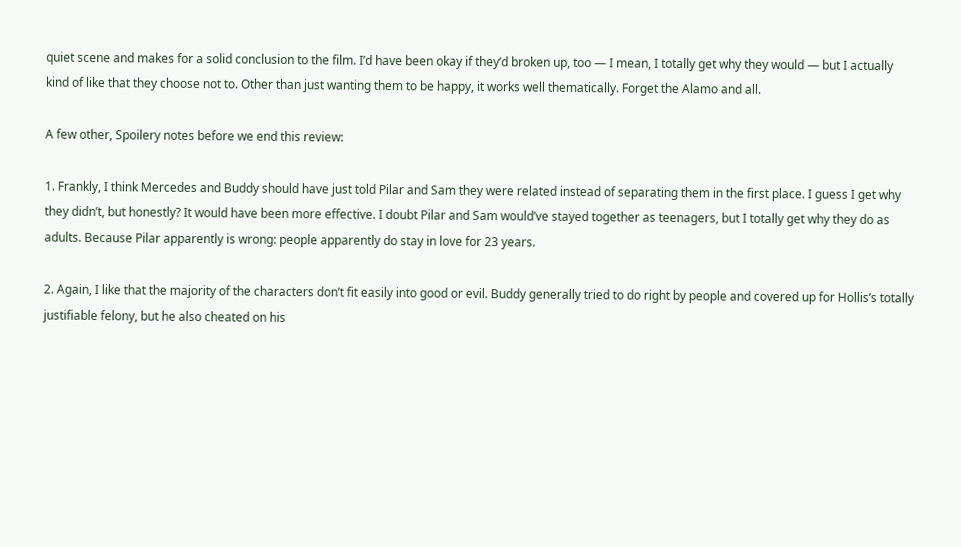quiet scene and makes for a solid conclusion to the film. I’d have been okay if they’d broken up, too — I mean, I totally get why they would — but I actually kind of like that they choose not to. Other than just wanting them to be happy, it works well thematically. Forget the Alamo and all.

A few other, Spoilery notes before we end this review:

1. Frankly, I think Mercedes and Buddy should have just told Pilar and Sam they were related instead of separating them in the first place. I guess I get why they didn’t, but honestly? It would have been more effective. I doubt Pilar and Sam would’ve stayed together as teenagers, but I totally get why they do as adults. Because Pilar apparently is wrong: people apparently do stay in love for 23 years.

2. Again, I like that the majority of the characters don’t fit easily into good or evil. Buddy generally tried to do right by people and covered up for Hollis’s totally justifiable felony, but he also cheated on his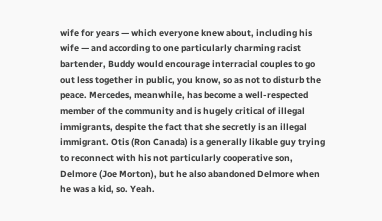wife for years — which everyone knew about, including his wife — and according to one particularly charming racist bartender, Buddy would encourage interracial couples to go out less together in public, you know, so as not to disturb the peace. Mercedes, meanwhile, has become a well-respected member of the community and is hugely critical of illegal immigrants, despite the fact that she secretly is an illegal immigrant. Otis (Ron Canada) is a generally likable guy trying to reconnect with his not particularly cooperative son, Delmore (Joe Morton), but he also abandoned Delmore when he was a kid, so. Yeah.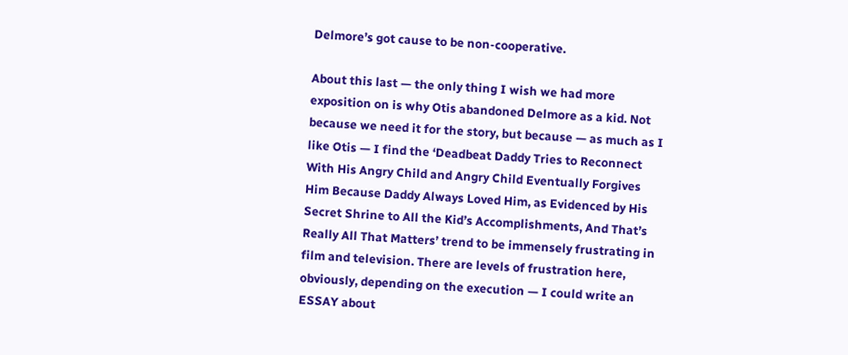Delmore’s got cause to be non-cooperative.

About this last — the only thing I wish we had more exposition on is why Otis abandoned Delmore as a kid. Not because we need it for the story, but because — as much as I like Otis — I find the ‘Deadbeat Daddy Tries to Reconnect With His Angry Child and Angry Child Eventually Forgives Him Because Daddy Always Loved Him, as Evidenced by His Secret Shrine to All the Kid’s Accomplishments, And That’s Really All That Matters’ trend to be immensely frustrating in film and television. There are levels of frustration here, obviously, depending on the execution — I could write an ESSAY about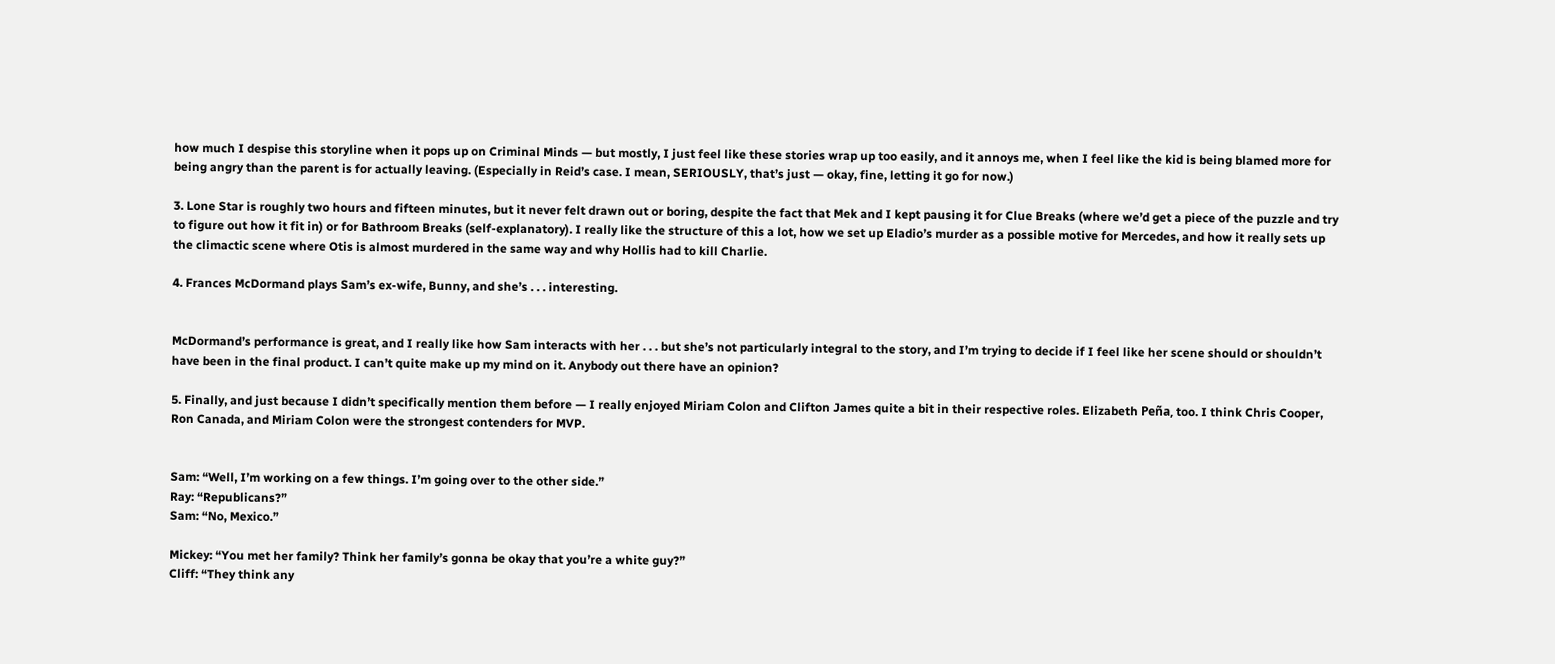how much I despise this storyline when it pops up on Criminal Minds — but mostly, I just feel like these stories wrap up too easily, and it annoys me, when I feel like the kid is being blamed more for being angry than the parent is for actually leaving. (Especially in Reid’s case. I mean, SERIOUSLY, that’s just — okay, fine, letting it go for now.)

3. Lone Star is roughly two hours and fifteen minutes, but it never felt drawn out or boring, despite the fact that Mek and I kept pausing it for Clue Breaks (where we’d get a piece of the puzzle and try to figure out how it fit in) or for Bathroom Breaks (self-explanatory). I really like the structure of this a lot, how we set up Eladio’s murder as a possible motive for Mercedes, and how it really sets up the climactic scene where Otis is almost murdered in the same way and why Hollis had to kill Charlie.

4. Frances McDormand plays Sam’s ex-wife, Bunny, and she’s . . . interesting.


McDormand’s performance is great, and I really like how Sam interacts with her . . . but she’s not particularly integral to the story, and I’m trying to decide if I feel like her scene should or shouldn’t have been in the final product. I can’t quite make up my mind on it. Anybody out there have an opinion?

5. Finally, and just because I didn’t specifically mention them before — I really enjoyed Miriam Colon and Clifton James quite a bit in their respective roles. Elizabeth Peña, too. I think Chris Cooper, Ron Canada, and Miriam Colon were the strongest contenders for MVP.


Sam: “Well, I’m working on a few things. I’m going over to the other side.”
Ray: “Republicans?”
Sam: “No, Mexico.”

Mickey: “You met her family? Think her family’s gonna be okay that you’re a white guy?”
Cliff: “They think any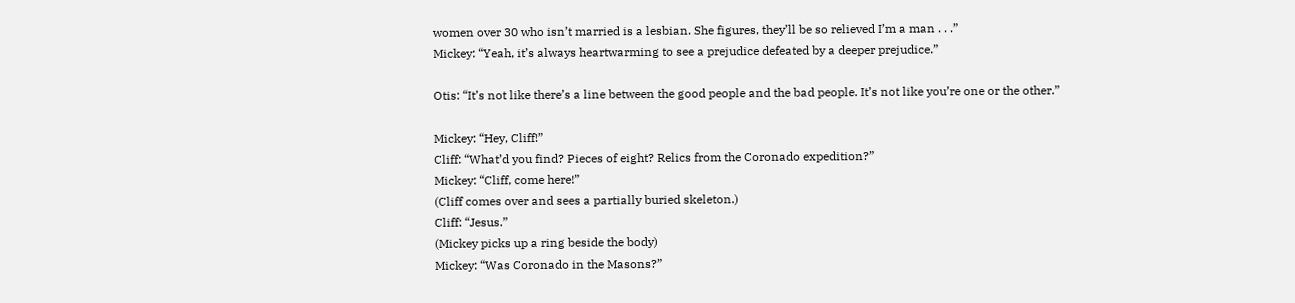women over 30 who isn’t married is a lesbian. She figures, they’ll be so relieved I’m a man . . .”
Mickey: “Yeah, it’s always heartwarming to see a prejudice defeated by a deeper prejudice.”

Otis: “It’s not like there’s a line between the good people and the bad people. It’s not like you’re one or the other.”

Mickey: “Hey, Cliff!”
Cliff: “What’d you find? Pieces of eight? Relics from the Coronado expedition?”
Mickey: “Cliff, come here!”
(Cliff comes over and sees a partially buried skeleton.)
Cliff: “Jesus.”
(Mickey picks up a ring beside the body)
Mickey: “Was Coronado in the Masons?”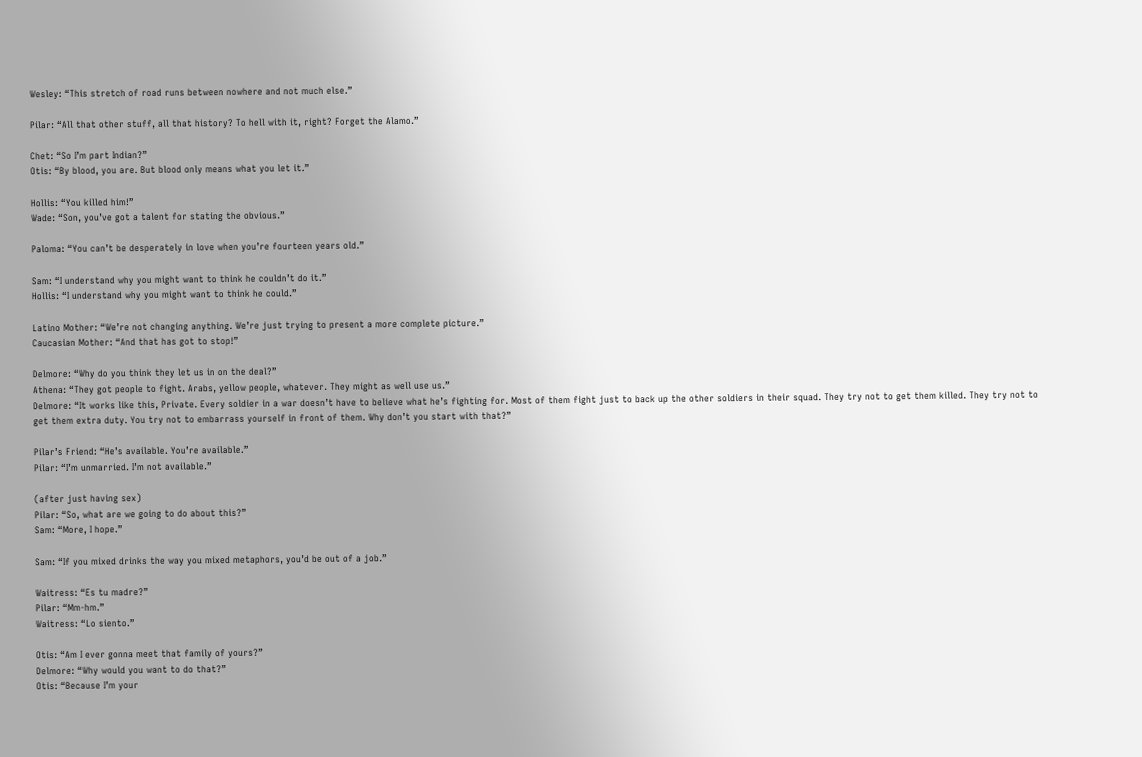Wesley: “This stretch of road runs between nowhere and not much else.”

Pilar: “All that other stuff, all that history? To hell with it, right? Forget the Alamo.”

Chet: “So I’m part Indian?”
Otis: “By blood, you are. But blood only means what you let it.”

Hollis: “You killed him!”
Wade: “Son, you’ve got a talent for stating the obvious.”

Paloma: “You can’t be desperately in love when you’re fourteen years old.”

Sam: “I understand why you might want to think he couldn’t do it.”
Hollis: “I understand why you might want to think he could.”

Latino Mother: “We’re not changing anything. We’re just trying to present a more complete picture.”
Caucasian Mother: “And that has got to stop!”

Delmore: “Why do you think they let us in on the deal?”
Athena: “They got people to fight. Arabs, yellow people, whatever. They might as well use us.”
Delmore: “It works like this, Private. Every soldier in a war doesn’t have to believe what he’s fighting for. Most of them fight just to back up the other soldiers in their squad. They try not to get them killed. They try not to get them extra duty. You try not to embarrass yourself in front of them. Why don’t you start with that?”

Pilar’s Friend: “He’s available. You’re available.”
Pilar: “I’m unmarried. I’m not available.”

(after just having sex)
Pilar: “So, what are we going to do about this?”
Sam: “More, I hope.”

Sam: “If you mixed drinks the way you mixed metaphors, you’d be out of a job.”

Waitress: “Es tu madre?”
Pilar: “Mm-hm.”
Waitress: “Lo siento.”

Otis: “Am I ever gonna meet that family of yours?”
Delmore: “Why would you want to do that?”
Otis: “Because I’m your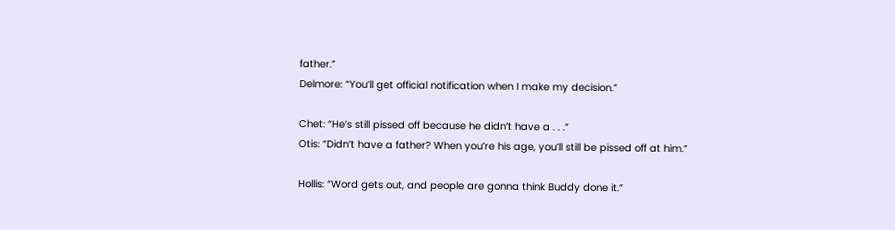father.”
Delmore: “You’ll get official notification when I make my decision.”

Chet: “He’s still pissed off because he didn’t have a . . .”
Otis: “Didn’t have a father? When you’re his age, you’ll still be pissed off at him.”

Hollis: “Word gets out, and people are gonna think Buddy done it.”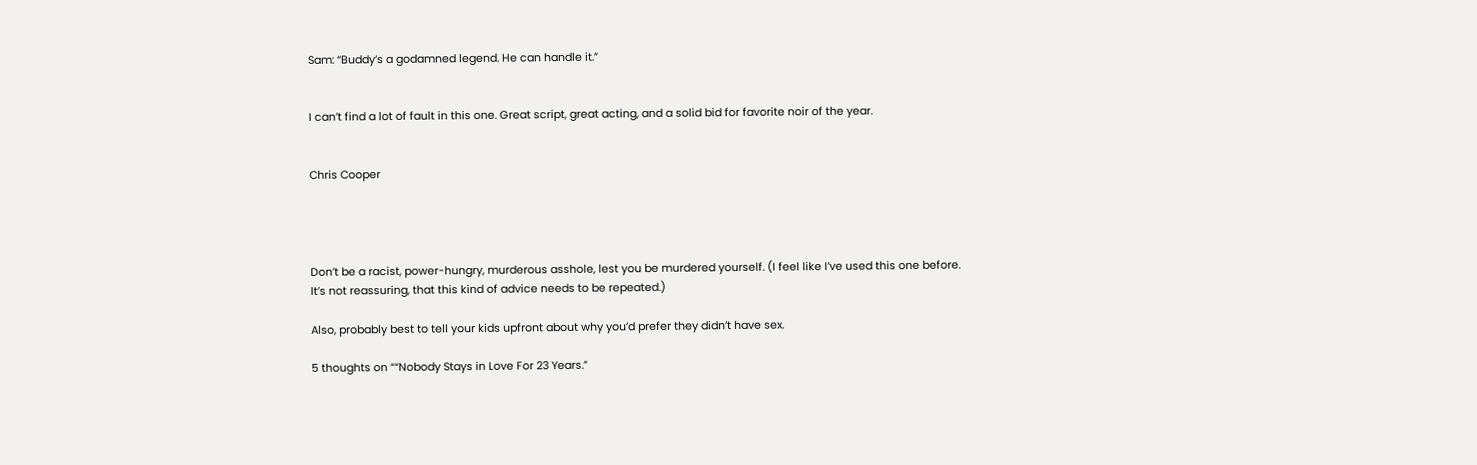Sam: “Buddy’s a godamned legend. He can handle it.”


I can’t find a lot of fault in this one. Great script, great acting, and a solid bid for favorite noir of the year.


Chris Cooper




Don’t be a racist, power-hungry, murderous asshole, lest you be murdered yourself. (I feel like I’ve used this one before. It’s not reassuring, that this kind of advice needs to be repeated.)

Also, probably best to tell your kids upfront about why you’d prefer they didn’t have sex.

5 thoughts on ““Nobody Stays in Love For 23 Years.”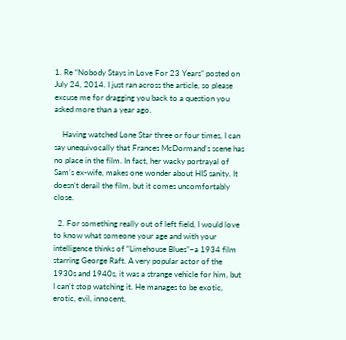1. Re “Nobody Stays in Love For 23 Years” posted on July 24, 2014. I just ran across the article, so please excuse me for dragging you back to a question you asked more than a year ago.

    Having watched Lone Star three or four times, I can say unequivocally that Frances McDormand’s scene has no place in the film. In fact, her wacky portrayal of Sam’s ex-wife, makes one wonder about HIS sanity. It doesn’t derail the film, but it comes uncomfortably close.

  2. For something really out of left field, I would love to know what someone your age and with your intelligence thinks of “Limehouse Blues”–a 1934 film starring George Raft. A very popular actor of the 1930s and 1940s, it was a strange vehicle for him, but I can’t stop watching it. He manages to be exotic, erotic, evil, innocent,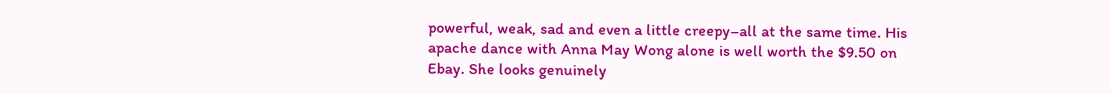powerful, weak, sad and even a little creepy–all at the same time. His apache dance with Anna May Wong alone is well worth the $9.50 on Ebay. She looks genuinely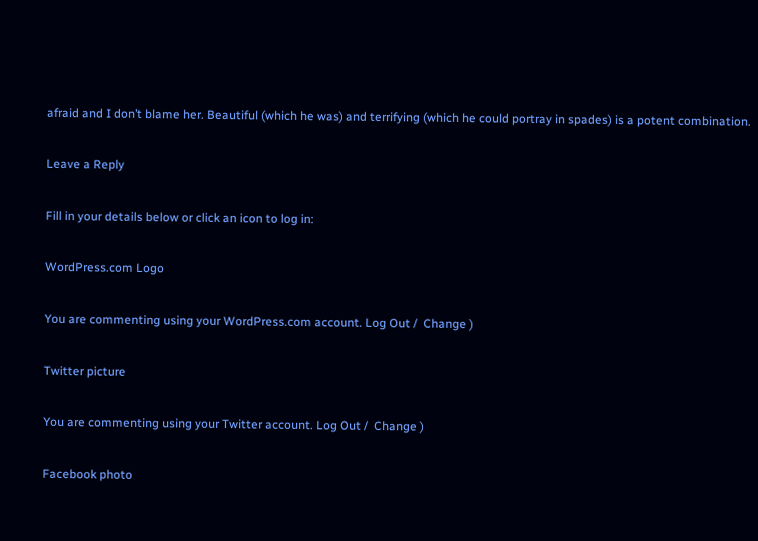afraid and I don’t blame her. Beautiful (which he was) and terrifying (which he could portray in spades) is a potent combination.

Leave a Reply

Fill in your details below or click an icon to log in:

WordPress.com Logo

You are commenting using your WordPress.com account. Log Out /  Change )

Twitter picture

You are commenting using your Twitter account. Log Out /  Change )

Facebook photo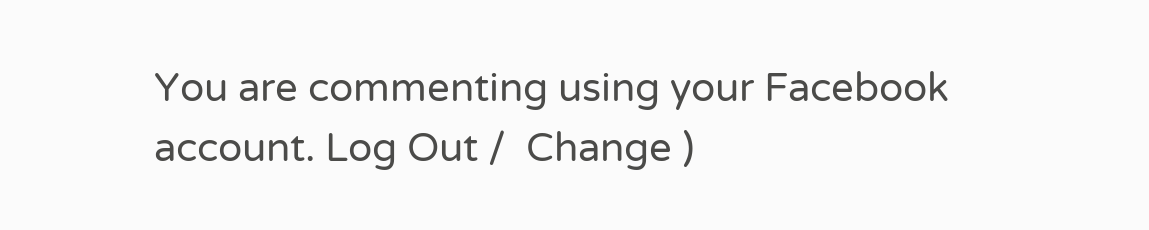You are commenting using your Facebook account. Log Out /  Change )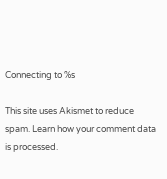Connecting to %s

This site uses Akismet to reduce spam. Learn how your comment data is processed.